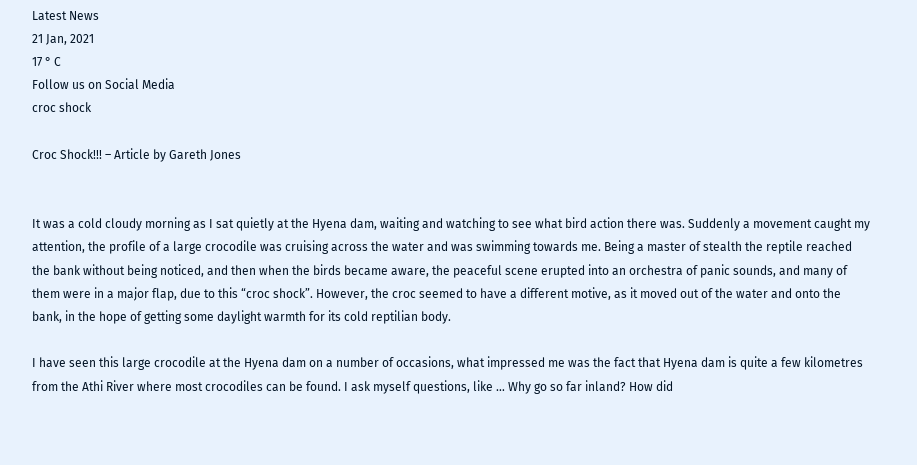Latest News
21 Jan, 2021
17 ° C
Follow us on Social Media
croc shock

Croc Shock!!! – Article by Gareth Jones


It was a cold cloudy morning as I sat quietly at the Hyena dam, waiting and watching to see what bird action there was. Suddenly a movement caught my attention, the profile of a large crocodile was cruising across the water and was swimming towards me. Being a master of stealth the reptile reached the bank without being noticed, and then when the birds became aware, the peaceful scene erupted into an orchestra of panic sounds, and many of them were in a major flap, due to this “croc shock”. However, the croc seemed to have a different motive, as it moved out of the water and onto the bank, in the hope of getting some daylight warmth for its cold reptilian body.

I have seen this large crocodile at the Hyena dam on a number of occasions, what impressed me was the fact that Hyena dam is quite a few kilometres from the Athi River where most crocodiles can be found. I ask myself questions, like … Why go so far inland? How did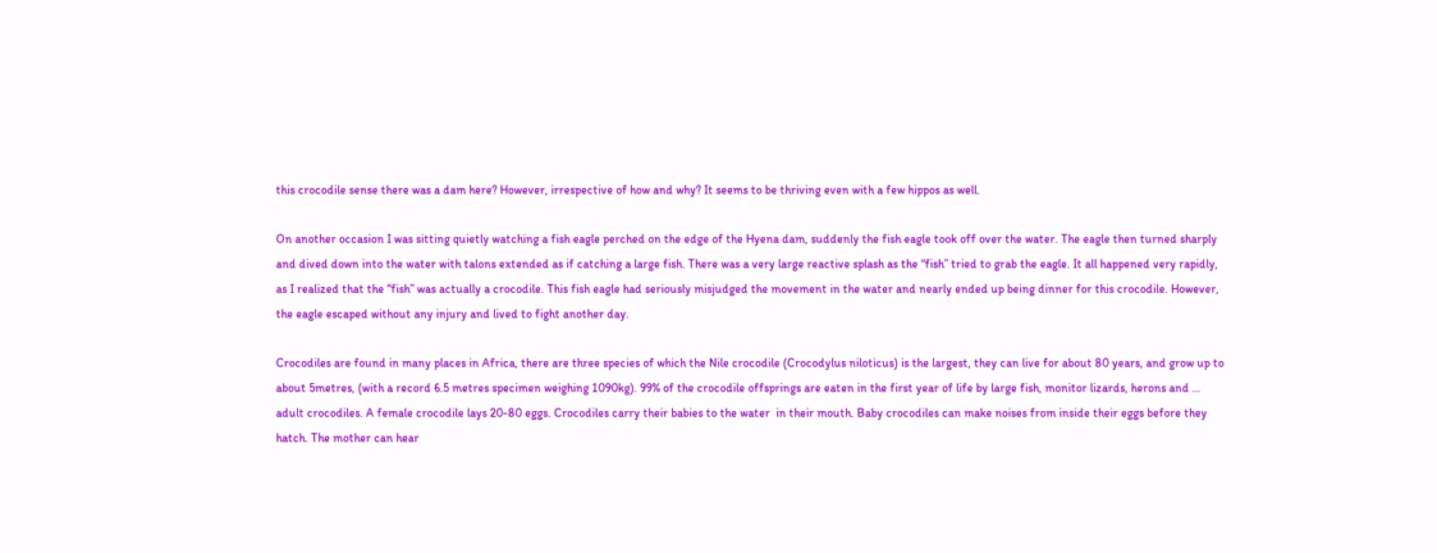this crocodile sense there was a dam here? However, irrespective of how and why? It seems to be thriving even with a few hippos as well.

On another occasion I was sitting quietly watching a fish eagle perched on the edge of the Hyena dam, suddenly the fish eagle took off over the water. The eagle then turned sharply and dived down into the water with talons extended as if catching a large fish. There was a very large reactive splash as the “fish” tried to grab the eagle. It all happened very rapidly, as I realized that the “fish” was actually a crocodile. This fish eagle had seriously misjudged the movement in the water and nearly ended up being dinner for this crocodile. However, the eagle escaped without any injury and lived to fight another day.

Crocodiles are found in many places in Africa, there are three species of which the Nile crocodile (Crocodylus niloticus) is the largest, they can live for about 80 years, and grow up to about 5metres, (with a record 6.5 metres specimen weighing 1090kg). 99% of the crocodile offsprings are eaten in the first year of life by large fish, monitor lizards, herons and … adult crocodiles. A female crocodile lays 20-80 eggs. Crocodiles carry their babies to the water  in their mouth. Baby crocodiles can make noises from inside their eggs before they hatch. The mother can hear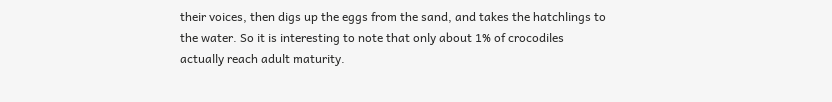their voices, then digs up the eggs from the sand, and takes the hatchlings to the water. So it is interesting to note that only about 1% of crocodiles actually reach adult maturity.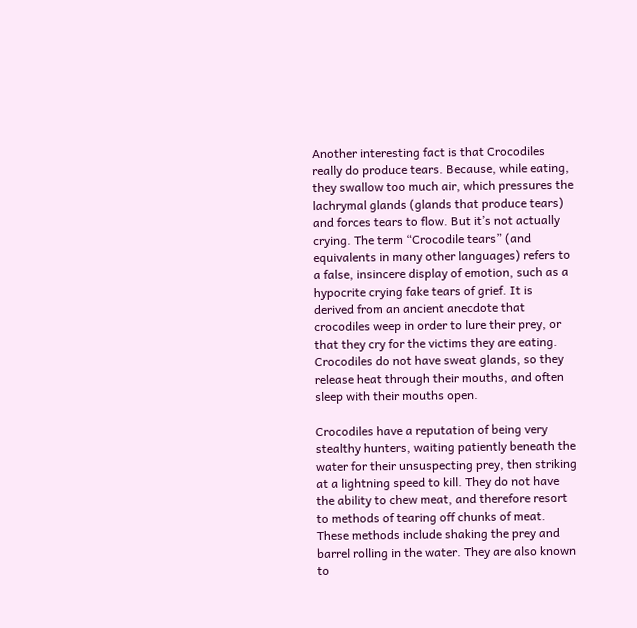Another interesting fact is that Crocodiles really do produce tears. Because, while eating, they swallow too much air, which pressures the lachrymal glands (glands that produce tears) and forces tears to flow. But it’s not actually crying. The term “Crocodile tears” (and equivalents in many other languages) refers to a false, insincere display of emotion, such as a hypocrite crying fake tears of grief. It is derived from an ancient anecdote that crocodiles weep in order to lure their prey, or that they cry for the victims they are eating. Crocodiles do not have sweat glands, so they release heat through their mouths, and often sleep with their mouths open.

Crocodiles have a reputation of being very stealthy hunters, waiting patiently beneath the water for their unsuspecting prey, then striking at a lightning speed to kill. They do not have the ability to chew meat, and therefore resort to methods of tearing off chunks of meat. These methods include shaking the prey and barrel rolling in the water. They are also known to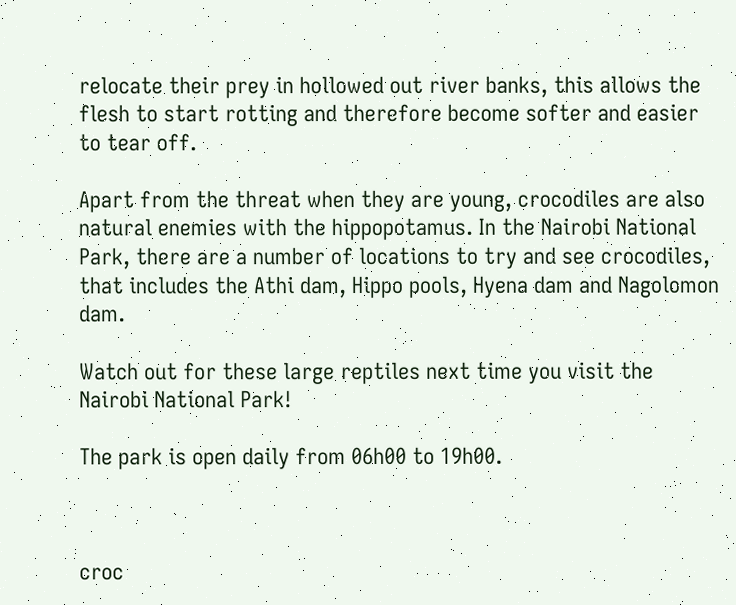relocate their prey in hollowed out river banks, this allows the flesh to start rotting and therefore become softer and easier to tear off.

Apart from the threat when they are young, crocodiles are also natural enemies with the hippopotamus. In the Nairobi National Park, there are a number of locations to try and see crocodiles, that includes the Athi dam, Hippo pools, Hyena dam and Nagolomon dam.

Watch out for these large reptiles next time you visit the Nairobi National Park!

The park is open daily from 06h00 to 19h00.



croc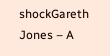shockGareth Jones – A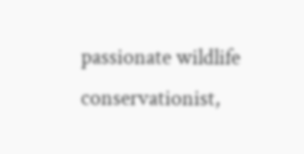passionate wildlife conservationist,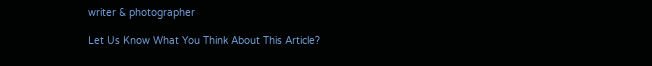writer & photographer

Let Us Know What You Think About This Article?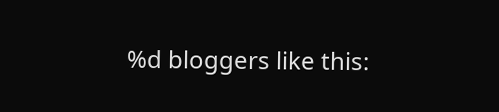%d bloggers like this: